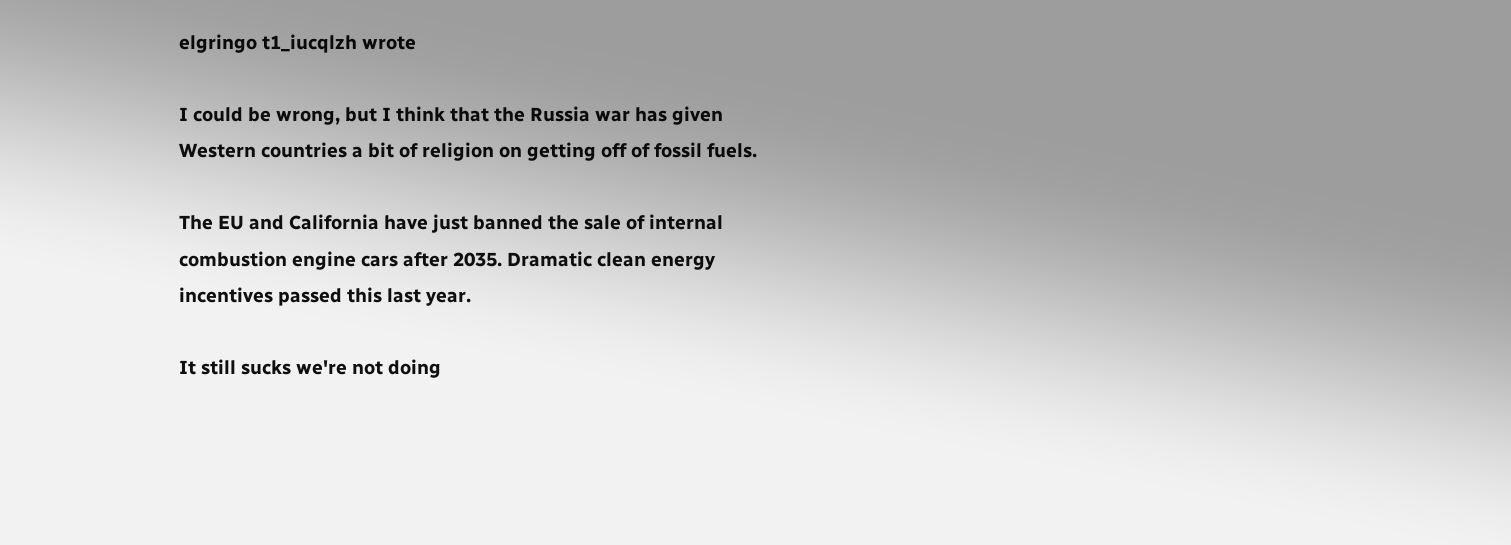elgringo t1_iucqlzh wrote

I could be wrong, but I think that the Russia war has given Western countries a bit of religion on getting off of fossil fuels.

The EU and California have just banned the sale of internal combustion engine cars after 2035. Dramatic clean energy incentives passed this last year.

It still sucks we're not doing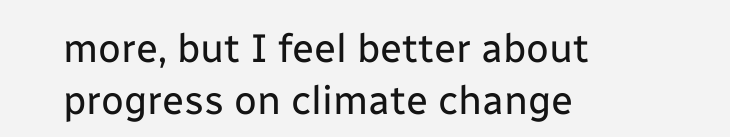more, but I feel better about progress on climate change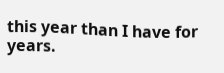this year than I have for years.